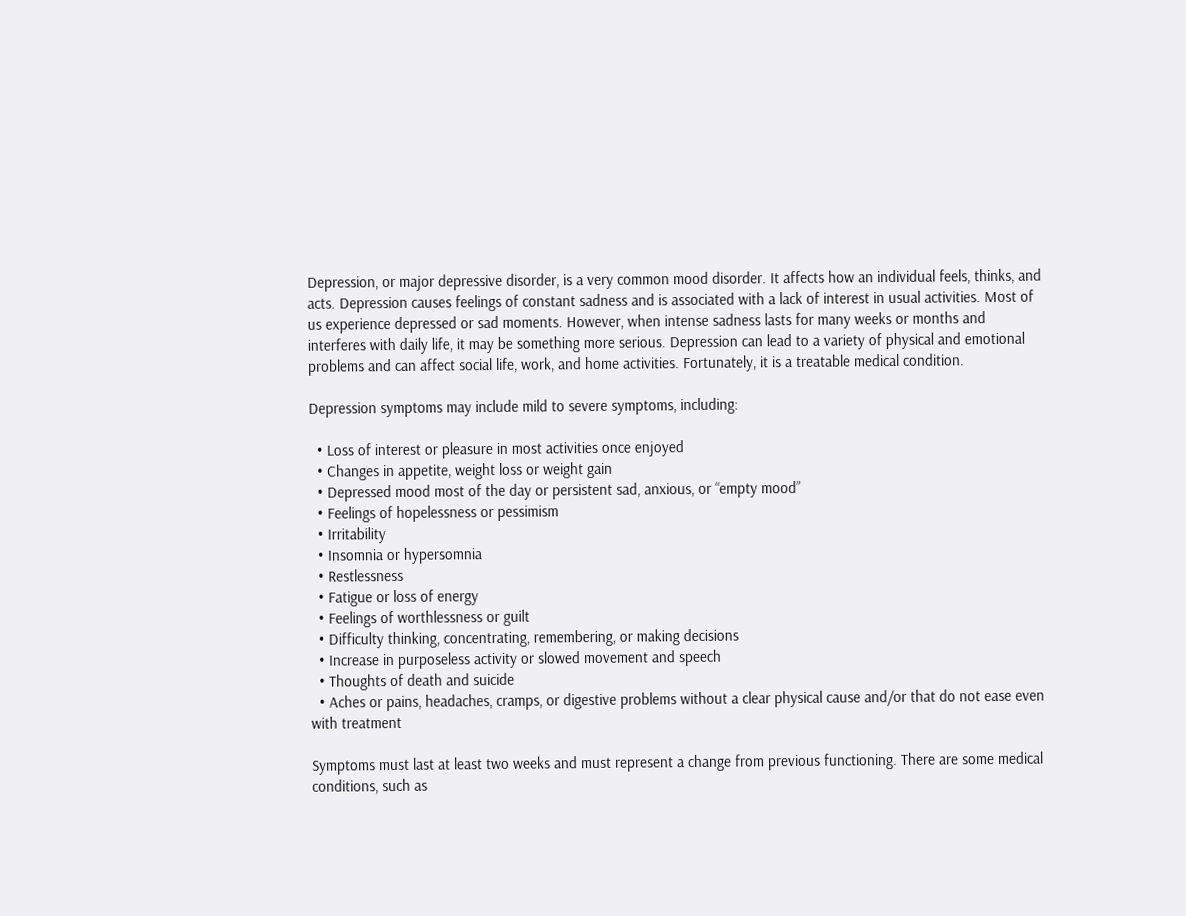Depression, or major depressive disorder, is a very common mood disorder. It affects how an individual feels, thinks, and acts. Depression causes feelings of constant sadness and is associated with a lack of interest in usual activities. Most of us experience depressed or sad moments. However, when intense sadness lasts for many weeks or months and interferes with daily life, it may be something more serious. Depression can lead to a variety of physical and emotional problems and can affect social life, work, and home activities. Fortunately, it is a treatable medical condition.

Depression symptoms may include mild to severe symptoms, including:

  • Loss of interest or pleasure in most activities once enjoyed
  • Changes in appetite, weight loss or weight gain
  • Depressed mood most of the day or persistent sad, anxious, or “empty mood”
  • Feelings of hopelessness or pessimism
  • Irritability
  • Insomnia or hypersomnia
  • Restlessness
  • Fatigue or loss of energy
  • Feelings of worthlessness or guilt
  • Difficulty thinking, concentrating, remembering, or making decisions
  • Increase in purposeless activity or slowed movement and speech
  • Thoughts of death and suicide
  • Aches or pains, headaches, cramps, or digestive problems without a clear physical cause and/or that do not ease even with treatment

Symptoms must last at least two weeks and must represent a change from previous functioning. There are some medical conditions, such as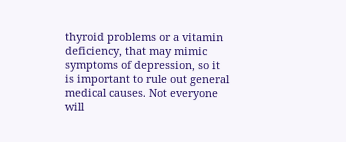thyroid problems or a vitamin deficiency, that may mimic symptoms of depression, so it is important to rule out general medical causes. Not everyone will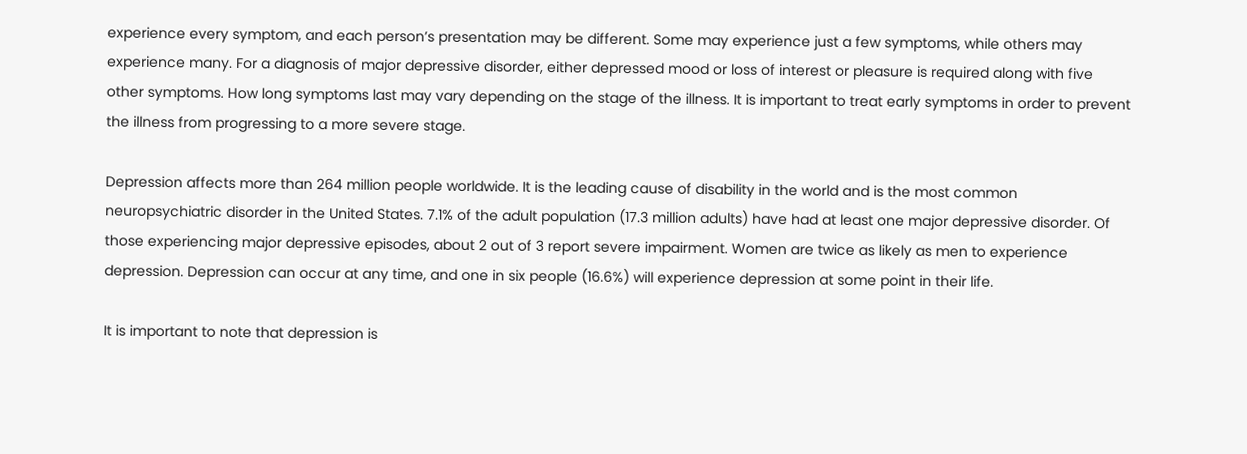experience every symptom, and each person’s presentation may be different. Some may experience just a few symptoms, while others may experience many. For a diagnosis of major depressive disorder, either depressed mood or loss of interest or pleasure is required along with five other symptoms. How long symptoms last may vary depending on the stage of the illness. It is important to treat early symptoms in order to prevent the illness from progressing to a more severe stage.

Depression affects more than 264 million people worldwide. It is the leading cause of disability in the world and is the most common neuropsychiatric disorder in the United States. 7.1% of the adult population (17.3 million adults) have had at least one major depressive disorder. Of those experiencing major depressive episodes, about 2 out of 3 report severe impairment. Women are twice as likely as men to experience depression. Depression can occur at any time, and one in six people (16.6%) will experience depression at some point in their life.

It is important to note that depression is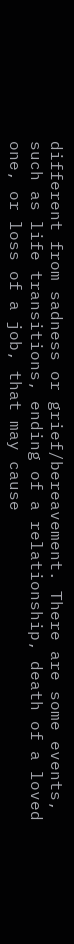different from sadness or grief/bereavement. There are some events, such as life transitions, ending of a relationship, death of a loved one, or loss of a job, that may cause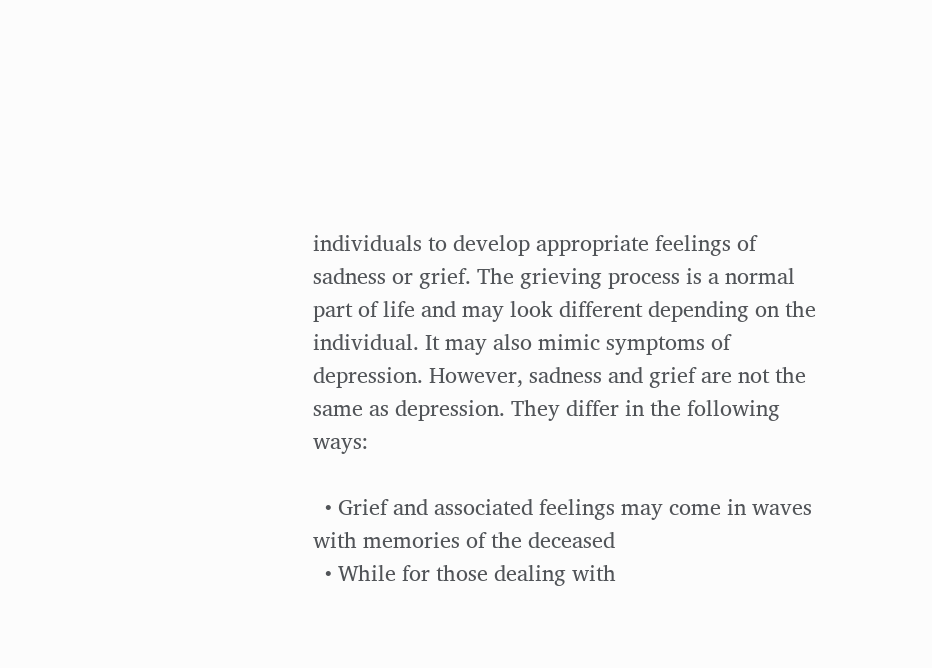individuals to develop appropriate feelings of sadness or grief. The grieving process is a normal part of life and may look different depending on the individual. It may also mimic symptoms of depression. However, sadness and grief are not the same as depression. They differ in the following ways:

  • Grief and associated feelings may come in waves with memories of the deceased
  • While for those dealing with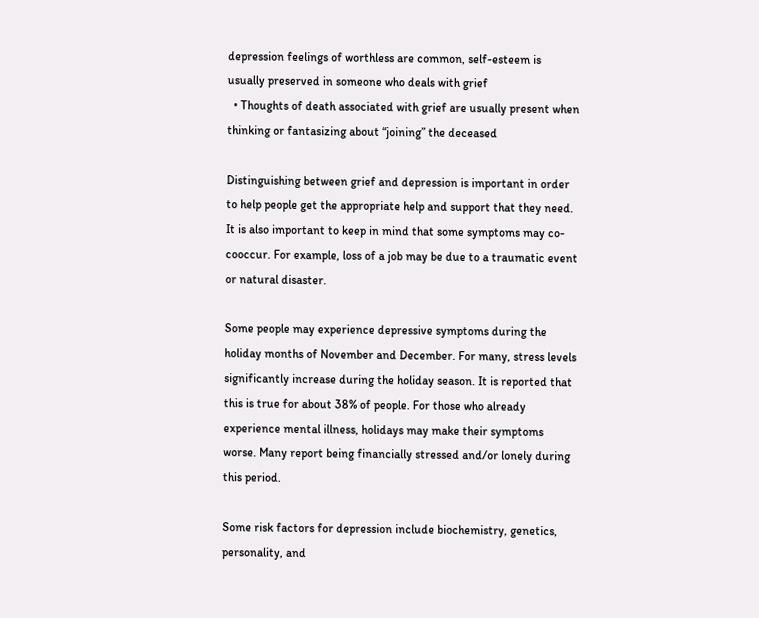depression feelings of worthless are common, self-esteem is usually preserved in someone who deals with grief
  • Thoughts of death associated with grief are usually present when thinking or fantasizing about “joining” the deceased

Distinguishing between grief and depression is important in order to help people get the appropriate help and support that they need. It is also important to keep in mind that some symptoms may co-cooccur. For example, loss of a job may be due to a traumatic event or natural disaster.

Some people may experience depressive symptoms during the holiday months of November and December. For many, stress levels significantly increase during the holiday season. It is reported that this is true for about 38% of people. For those who already experience mental illness, holidays may make their symptoms worse. Many report being financially stressed and/or lonely during this period.

Some risk factors for depression include biochemistry, genetics, personality, and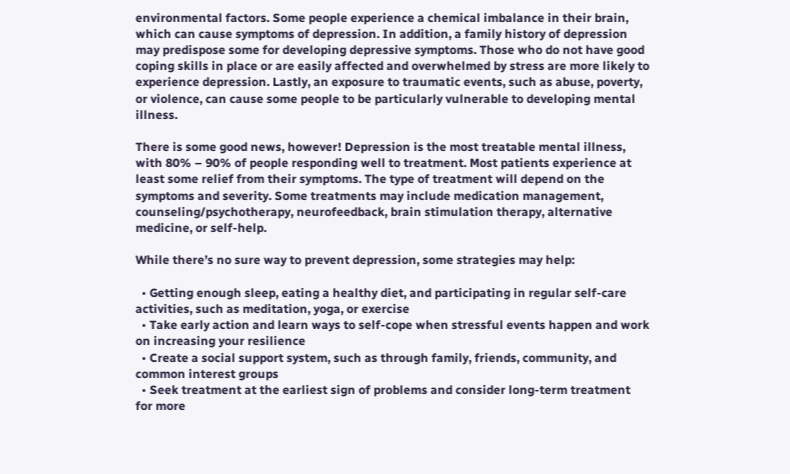environmental factors. Some people experience a chemical imbalance in their brain, which can cause symptoms of depression. In addition, a family history of depression may predispose some for developing depressive symptoms. Those who do not have good coping skills in place or are easily affected and overwhelmed by stress are more likely to experience depression. Lastly, an exposure to traumatic events, such as abuse, poverty, or violence, can cause some people to be particularly vulnerable to developing mental illness.

There is some good news, however! Depression is the most treatable mental illness, with 80% – 90% of people responding well to treatment. Most patients experience at least some relief from their symptoms. The type of treatment will depend on the symptoms and severity. Some treatments may include medication management, counseling/psychotherapy, neurofeedback, brain stimulation therapy, alternative medicine, or self-help.

While there’s no sure way to prevent depression, some strategies may help:

  • Getting enough sleep, eating a healthy diet, and participating in regular self-care activities, such as meditation, yoga, or exercise
  • Take early action and learn ways to self-cope when stressful events happen and work on increasing your resilience
  • Create a social support system, such as through family, friends, community, and common interest groups
  • Seek treatment at the earliest sign of problems and consider long-term treatment for more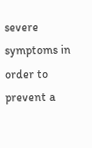severe symptoms in order to prevent a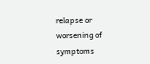relapse or worsening of symptoms